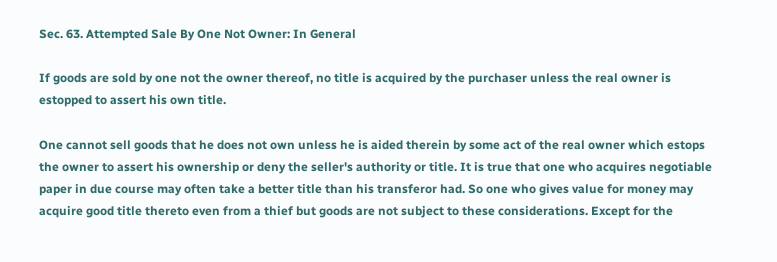Sec. 63. Attempted Sale By One Not Owner: In General

If goods are sold by one not the owner thereof, no title is acquired by the purchaser unless the real owner is estopped to assert his own title.

One cannot sell goods that he does not own unless he is aided therein by some act of the real owner which estops the owner to assert his ownership or deny the seller's authority or title. It is true that one who acquires negotiable paper in due course may often take a better title than his transferor had. So one who gives value for money may acquire good title thereto even from a thief but goods are not subject to these considerations. Except for the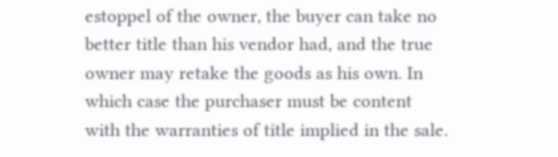estoppel of the owner, the buyer can take no better title than his vendor had, and the true owner may retake the goods as his own. In which case the purchaser must be content with the warranties of title implied in the sale.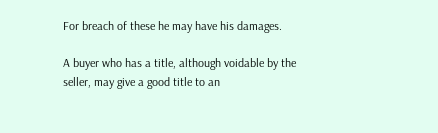For breach of these he may have his damages.

A buyer who has a title, although voidable by the seller, may give a good title to an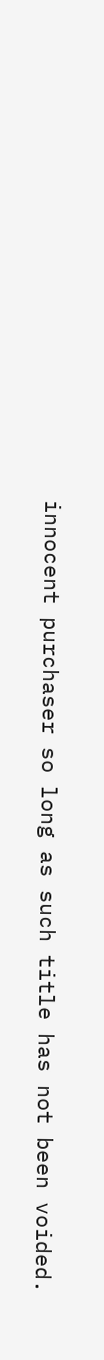innocent purchaser so long as such title has not been voided.